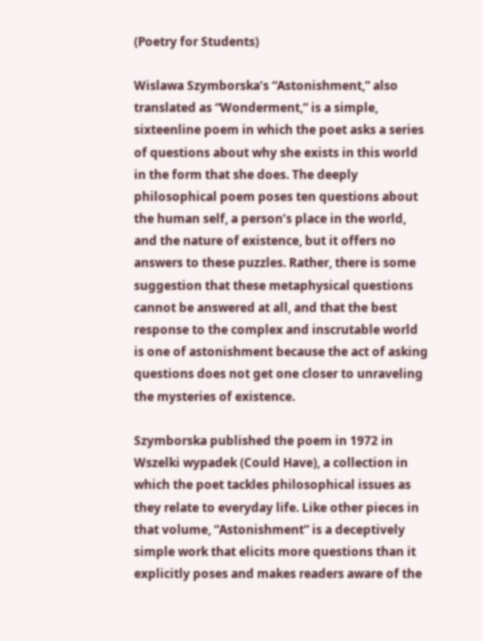(Poetry for Students)

Wislawa Szymborska’s “Astonishment,” also translated as “Wonderment,” is a simple, sixteenline poem in which the poet asks a series of questions about why she exists in this world in the form that she does. The deeply philosophical poem poses ten questions about the human self, a person’s place in the world, and the nature of existence, but it offers no answers to these puzzles. Rather, there is some suggestion that these metaphysical questions cannot be answered at all, and that the best response to the complex and inscrutable world is one of astonishment because the act of asking questions does not get one closer to unraveling the mysteries of existence.

Szymborska published the poem in 1972 in Wszelki wypadek (Could Have), a collection in which the poet tackles philosophical issues as they relate to everyday life. Like other pieces in that volume, “Astonishment” is a deceptively simple work that elicits more questions than it explicitly poses and makes readers aware of the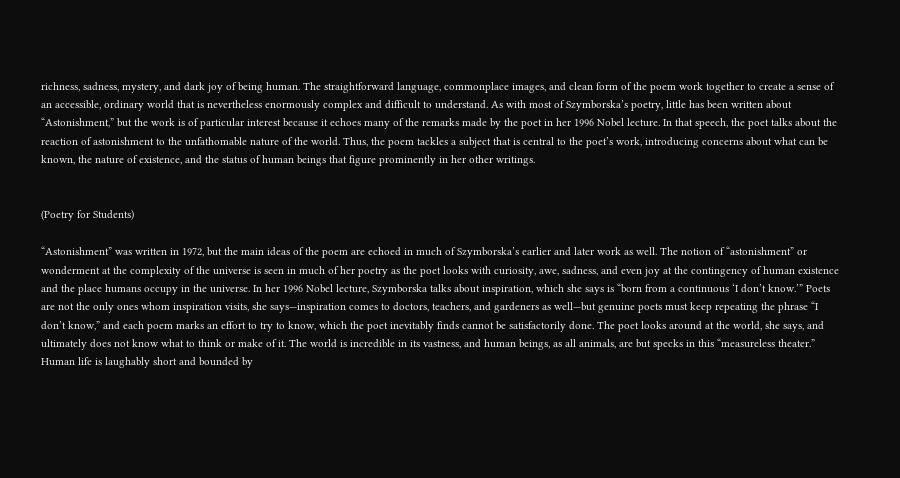richness, sadness, mystery, and dark joy of being human. The straightforward language, commonplace images, and clean form of the poem work together to create a sense of an accessible, ordinary world that is nevertheless enormously complex and difficult to understand. As with most of Szymborska’s poetry, little has been written about “Astonishment,” but the work is of particular interest because it echoes many of the remarks made by the poet in her 1996 Nobel lecture. In that speech, the poet talks about the reaction of astonishment to the unfathomable nature of the world. Thus, the poem tackles a subject that is central to the poet’s work, introducing concerns about what can be known, the nature of existence, and the status of human beings that figure prominently in her other writings.


(Poetry for Students)

“Astonishment” was written in 1972, but the main ideas of the poem are echoed in much of Szymborska’s earlier and later work as well. The notion of “astonishment” or wonderment at the complexity of the universe is seen in much of her poetry as the poet looks with curiosity, awe, sadness, and even joy at the contingency of human existence and the place humans occupy in the universe. In her 1996 Nobel lecture, Szymborska talks about inspiration, which she says is “born from a continuous ‘I don’t know.’” Poets are not the only ones whom inspiration visits, she says—inspiration comes to doctors, teachers, and gardeners as well—but genuine poets must keep repeating the phrase “I don’t know,” and each poem marks an effort to try to know, which the poet inevitably finds cannot be satisfactorily done. The poet looks around at the world, she says, and ultimately does not know what to think or make of it. The world is incredible in its vastness, and human beings, as all animals, are but specks in this “measureless theater.” Human life is laughably short and bounded by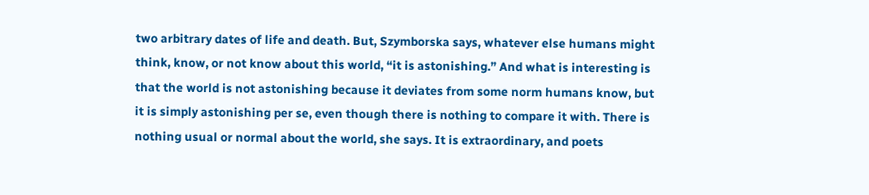two arbitrary dates of life and death. But, Szymborska says, whatever else humans might think, know, or not know about this world, “it is astonishing.” And what is interesting is that the world is not astonishing because it deviates from some norm humans know, but it is simply astonishing per se, even though there is nothing to compare it with. There is nothing usual or normal about the world, she says. It is extraordinary, and poets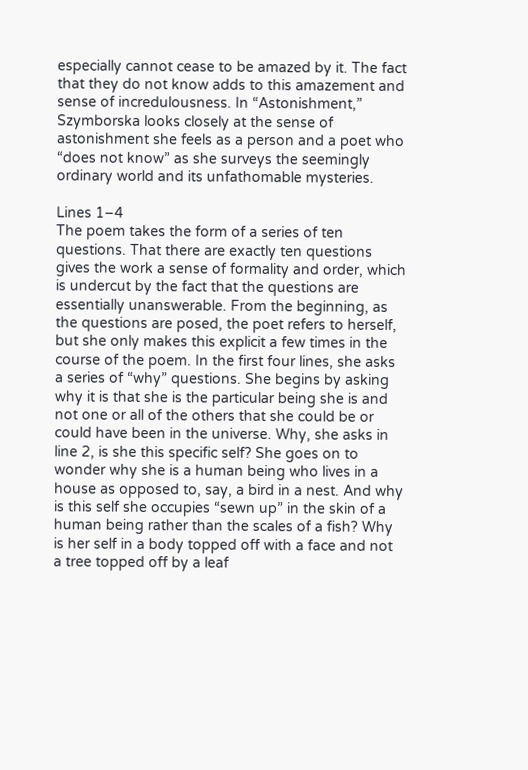especially cannot cease to be amazed by it. The fact that they do not know adds to this amazement and sense of incredulousness. In “Astonishment,” Szymborska looks closely at the sense of astonishment she feels as a person and a poet who “does not know” as she surveys the seemingly ordinary world and its unfathomable mysteries.

Lines 1–4
The poem takes the form of a series of ten questions. That there are exactly ten questions gives the work a sense of formality and order, which is undercut by the fact that the questions are essentially unanswerable. From the beginning, as the questions are posed, the poet refers to herself, but she only makes this explicit a few times in the course of the poem. In the first four lines, she asks a series of “why” questions. She begins by asking why it is that she is the particular being she is and not one or all of the others that she could be or could have been in the universe. Why, she asks in line 2, is she this specific self? She goes on to wonder why she is a human being who lives in a house as opposed to, say, a bird in a nest. And why is this self she occupies “sewn up” in the skin of a human being rather than the scales of a fish? Why is her self in a body topped off with a face and not a tree topped off by a leaf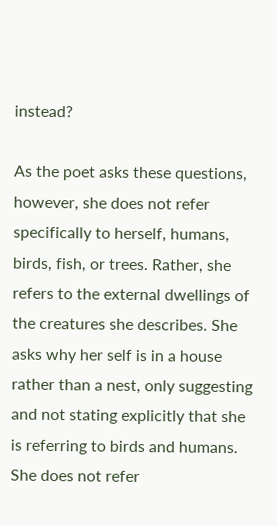instead?

As the poet asks these questions, however, she does not refer specifically to herself, humans, birds, fish, or trees. Rather, she refers to the external dwellings of the creatures she describes. She asks why her self is in a house rather than a nest, only suggesting and not stating explicitly that she is referring to birds and humans. She does not refer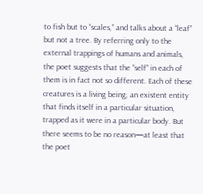to fish but to “scales,” and talks about a “leaf” but not a tree. By referring only to the external trappings of humans and animals, the poet suggests that the “self” in each of them is in fact not so different. Each of these creatures is a living being, an existent entity that finds itself in a particular situation, trapped as it were in a particular body. But there seems to be no reason—at least that the poet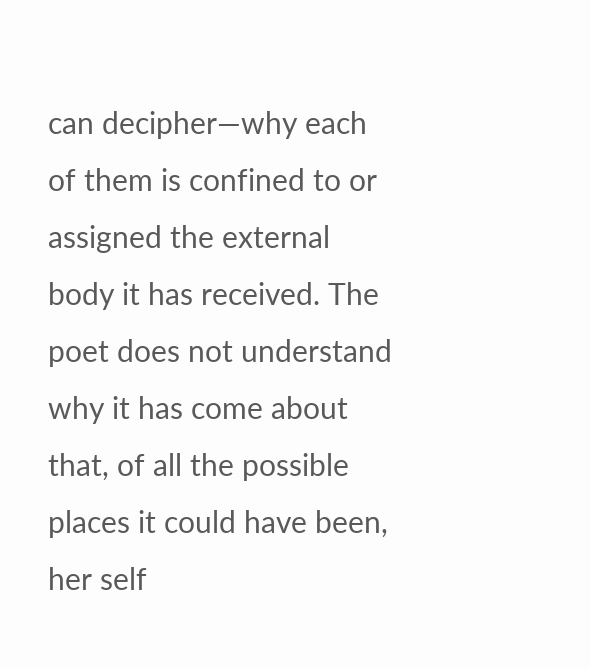can decipher—why each of them is confined to or assigned the external body it has received. The poet does not understand why it has come about that, of all the possible places it could have been, her self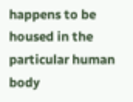happens to be housed in the particular human body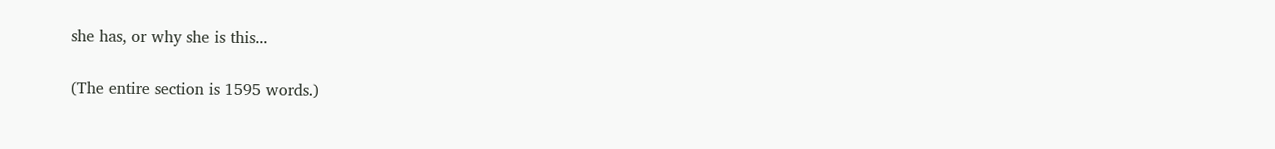she has, or why she is this...

(The entire section is 1595 words.)